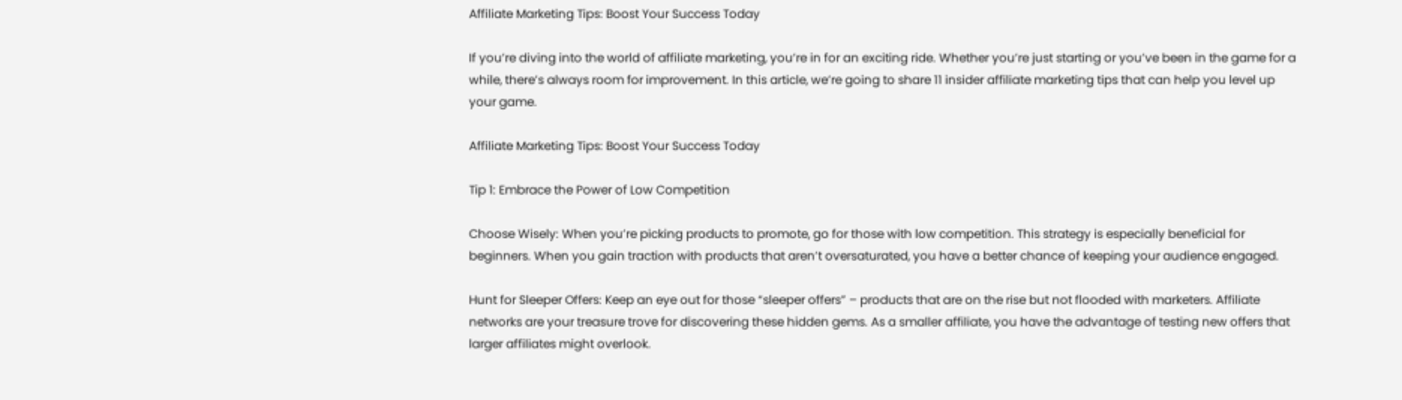Affiliate Marketing Tips: Boost Your Success Today

If you’re diving into the world of affiliate marketing, you’re in for an exciting ride. Whether you’re just starting or you’ve been in the game for a while, there’s always room for improvement. In this article, we’re going to share 11 insider affiliate marketing tips that can help you level up your game.

Affiliate Marketing Tips: Boost Your Success Today

Tip 1: Embrace the Power of Low Competition

Choose Wisely: When you’re picking products to promote, go for those with low competition. This strategy is especially beneficial for beginners. When you gain traction with products that aren’t oversaturated, you have a better chance of keeping your audience engaged.

Hunt for Sleeper Offers: Keep an eye out for those “sleeper offers” – products that are on the rise but not flooded with marketers. Affiliate networks are your treasure trove for discovering these hidden gems. As a smaller affiliate, you have the advantage of testing new offers that larger affiliates might overlook.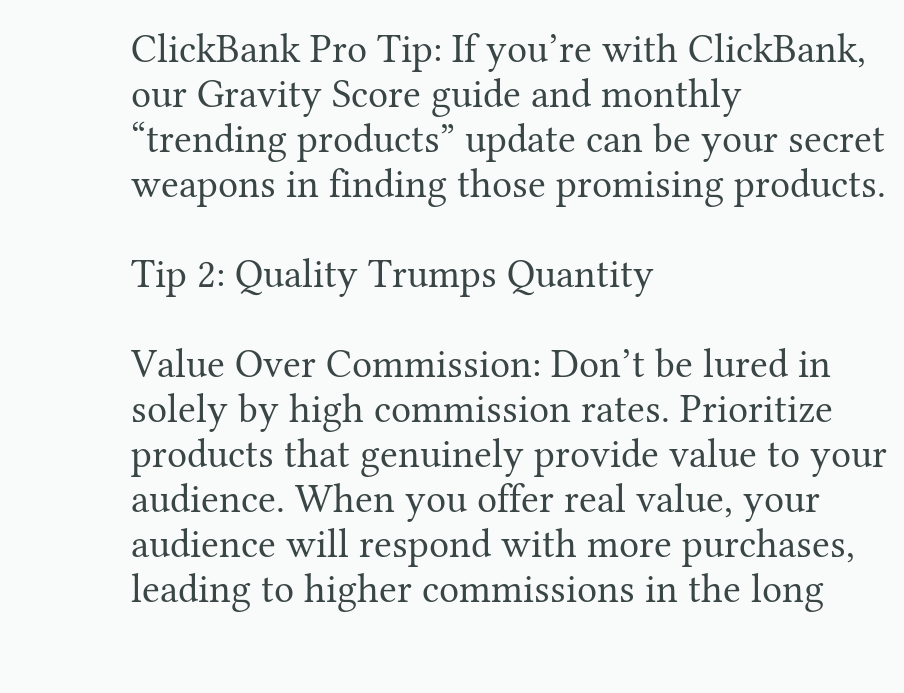ClickBank Pro Tip: If you’re with ClickBank, our Gravity Score guide and monthly “trending products” update can be your secret weapons in finding those promising products.

Tip 2: Quality Trumps Quantity

Value Over Commission: Don’t be lured in solely by high commission rates. Prioritize products that genuinely provide value to your audience. When you offer real value, your audience will respond with more purchases, leading to higher commissions in the long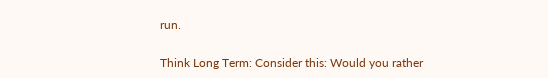run.

Think Long Term: Consider this: Would you rather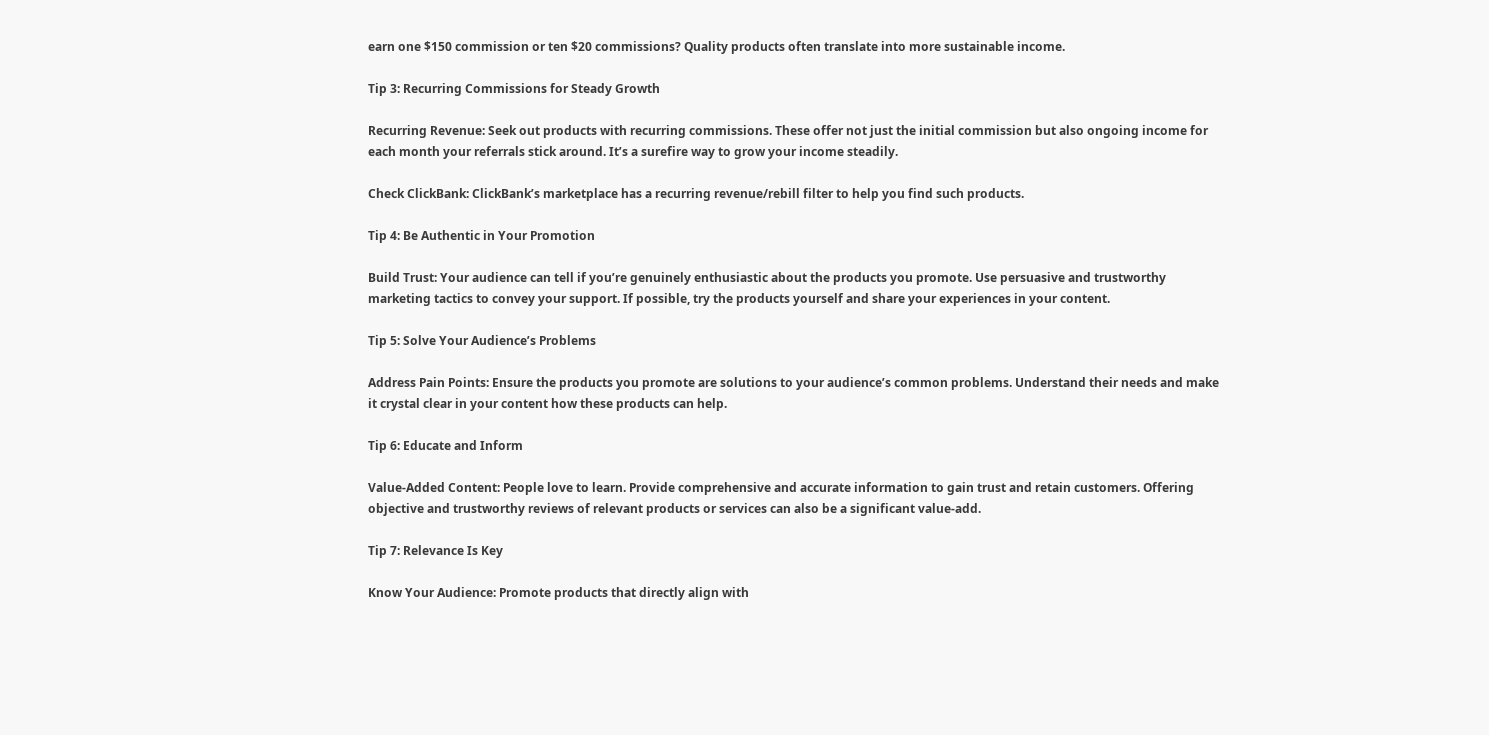earn one $150 commission or ten $20 commissions? Quality products often translate into more sustainable income.

Tip 3: Recurring Commissions for Steady Growth

Recurring Revenue: Seek out products with recurring commissions. These offer not just the initial commission but also ongoing income for each month your referrals stick around. It’s a surefire way to grow your income steadily.

Check ClickBank: ClickBank’s marketplace has a recurring revenue/rebill filter to help you find such products.

Tip 4: Be Authentic in Your Promotion

Build Trust: Your audience can tell if you’re genuinely enthusiastic about the products you promote. Use persuasive and trustworthy marketing tactics to convey your support. If possible, try the products yourself and share your experiences in your content.

Tip 5: Solve Your Audience’s Problems

Address Pain Points: Ensure the products you promote are solutions to your audience’s common problems. Understand their needs and make it crystal clear in your content how these products can help.

Tip 6: Educate and Inform

Value-Added Content: People love to learn. Provide comprehensive and accurate information to gain trust and retain customers. Offering objective and trustworthy reviews of relevant products or services can also be a significant value-add.

Tip 7: Relevance Is Key

Know Your Audience: Promote products that directly align with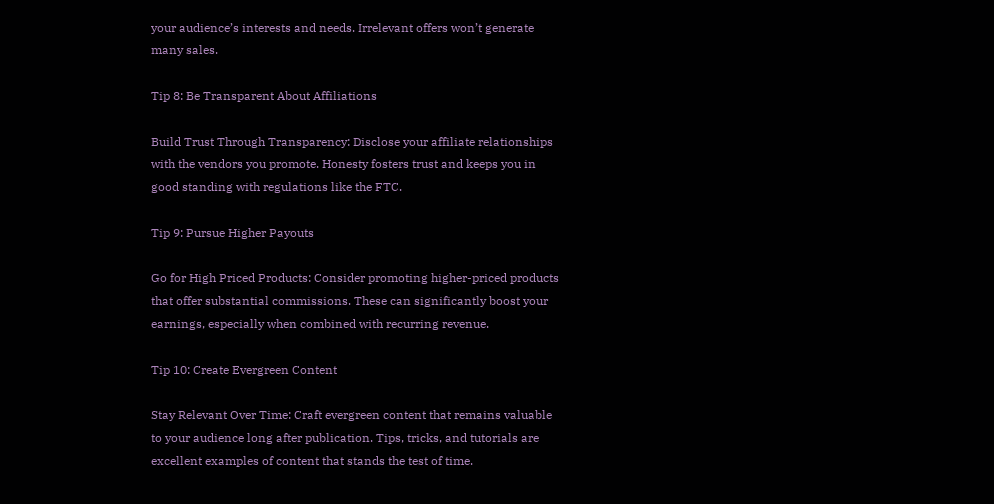your audience’s interests and needs. Irrelevant offers won’t generate many sales.

Tip 8: Be Transparent About Affiliations

Build Trust Through Transparency: Disclose your affiliate relationships with the vendors you promote. Honesty fosters trust and keeps you in good standing with regulations like the FTC.

Tip 9: Pursue Higher Payouts

Go for High Priced Products: Consider promoting higher-priced products that offer substantial commissions. These can significantly boost your earnings, especially when combined with recurring revenue.

Tip 10: Create Evergreen Content

Stay Relevant Over Time: Craft evergreen content that remains valuable to your audience long after publication. Tips, tricks, and tutorials are excellent examples of content that stands the test of time.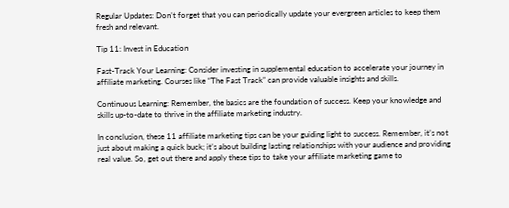Regular Updates: Don’t forget that you can periodically update your evergreen articles to keep them fresh and relevant.

Tip 11: Invest in Education

Fast-Track Your Learning: Consider investing in supplemental education to accelerate your journey in affiliate marketing. Courses like “The Fast Track” can provide valuable insights and skills.

Continuous Learning: Remember, the basics are the foundation of success. Keep your knowledge and skills up-to-date to thrive in the affiliate marketing industry.

In conclusion, these 11 affiliate marketing tips can be your guiding light to success. Remember, it’s not just about making a quick buck; it’s about building lasting relationships with your audience and providing real value. So, get out there and apply these tips to take your affiliate marketing game to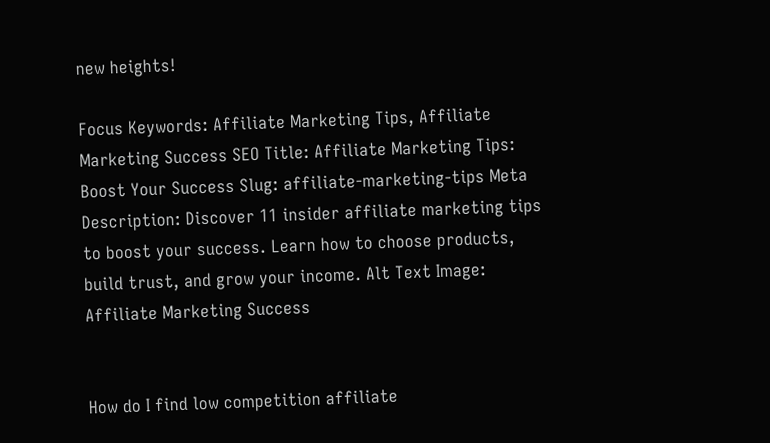new heights!

Focus Keywords: Affiliate Marketing Tips, Affiliate Marketing Success SEO Title: Affiliate Marketing Tips: Boost Your Success Slug: affiliate-marketing-tips Meta Description: Discover 11 insider affiliate marketing tips to boost your success. Learn how to choose products, build trust, and grow your income. Alt Text Image: Affiliate Marketing Success


How do I find low competition affiliate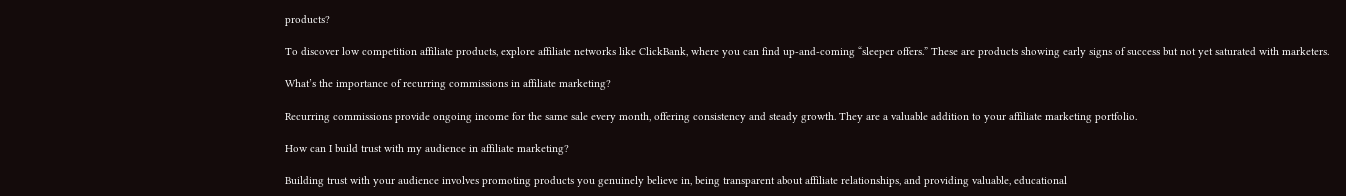products?

To discover low competition affiliate products, explore affiliate networks like ClickBank, where you can find up-and-coming “sleeper offers.” These are products showing early signs of success but not yet saturated with marketers.

What’s the importance of recurring commissions in affiliate marketing?

Recurring commissions provide ongoing income for the same sale every month, offering consistency and steady growth. They are a valuable addition to your affiliate marketing portfolio.

How can I build trust with my audience in affiliate marketing?

Building trust with your audience involves promoting products you genuinely believe in, being transparent about affiliate relationships, and providing valuable, educational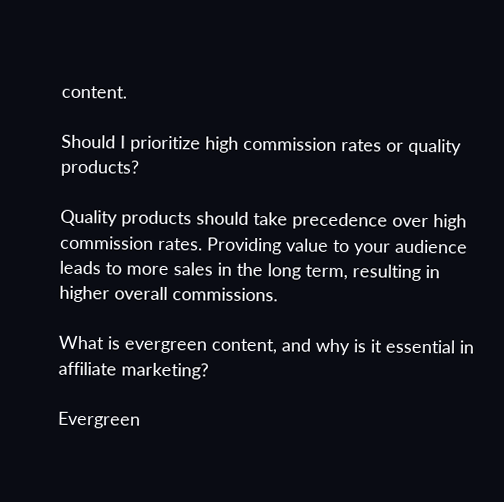content.

Should I prioritize high commission rates or quality products?

Quality products should take precedence over high commission rates. Providing value to your audience leads to more sales in the long term, resulting in higher overall commissions.

What is evergreen content, and why is it essential in affiliate marketing?

Evergreen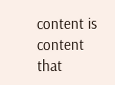content is content that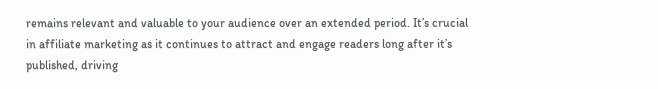remains relevant and valuable to your audience over an extended period. It’s crucial in affiliate marketing as it continues to attract and engage readers long after it’s published, driving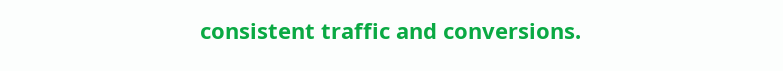consistent traffic and conversions.